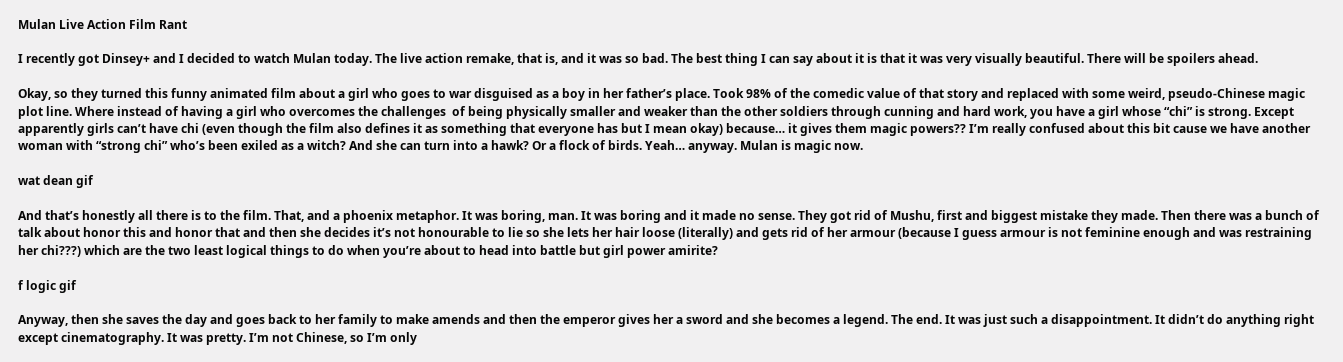Mulan Live Action Film Rant

I recently got Dinsey+ and I decided to watch Mulan today. The live action remake, that is, and it was so bad. The best thing I can say about it is that it was very visually beautiful. There will be spoilers ahead.

Okay, so they turned this funny animated film about a girl who goes to war disguised as a boy in her father’s place. Took 98% of the comedic value of that story and replaced with some weird, pseudo-Chinese magic plot line. Where instead of having a girl who overcomes the challenges  of being physically smaller and weaker than the other soldiers through cunning and hard work, you have a girl whose “chi” is strong. Except apparently girls can’t have chi (even though the film also defines it as something that everyone has but I mean okay) because… it gives them magic powers?? I’m really confused about this bit cause we have another woman with “strong chi” who’s been exiled as a witch? And she can turn into a hawk? Or a flock of birds. Yeah… anyway. Mulan is magic now.

wat dean gif

And that’s honestly all there is to the film. That, and a phoenix metaphor. It was boring, man. It was boring and it made no sense. They got rid of Mushu, first and biggest mistake they made. Then there was a bunch of talk about honor this and honor that and then she decides it’s not honourable to lie so she lets her hair loose (literally) and gets rid of her armour (because I guess armour is not feminine enough and was restraining her chi???) which are the two least logical things to do when you’re about to head into battle but girl power amirite?

f logic gif

Anyway, then she saves the day and goes back to her family to make amends and then the emperor gives her a sword and she becomes a legend. The end. It was just such a disappointment. It didn’t do anything right except cinematography. It was pretty. I’m not Chinese, so I’m only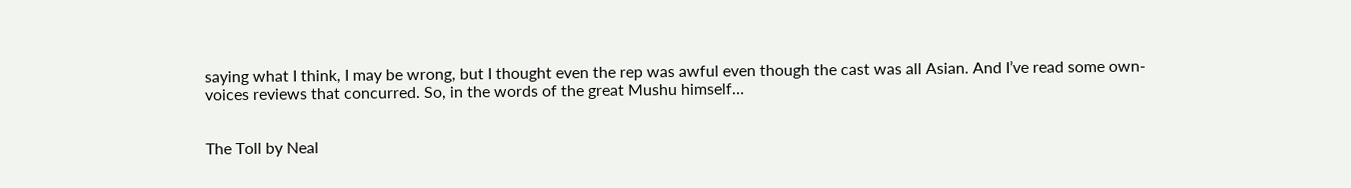saying what I think, I may be wrong, but I thought even the rep was awful even though the cast was all Asian. And I’ve read some own-voices reviews that concurred. So, in the words of the great Mushu himself…


The Toll by Neal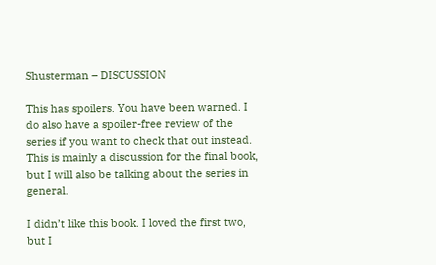Shusterman – DISCUSSION

This has spoilers. You have been warned. I do also have a spoiler-free review of the series if you want to check that out instead. This is mainly a discussion for the final book, but I will also be talking about the series in general.

I didn’t like this book. I loved the first two, but I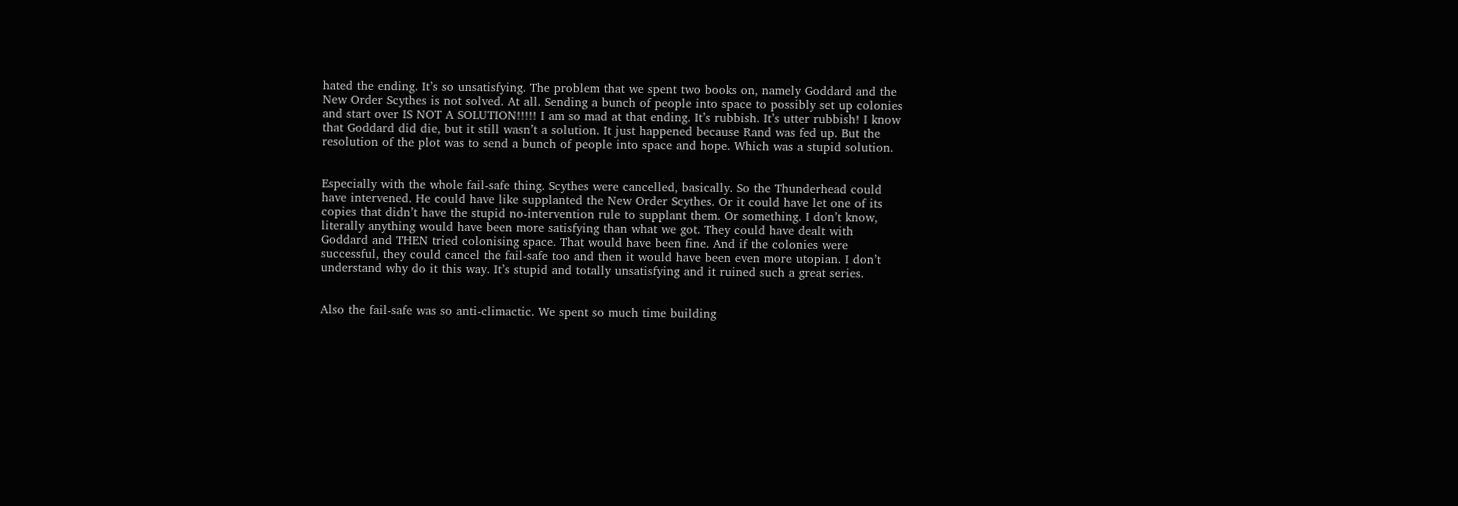hated the ending. It’s so unsatisfying. The problem that we spent two books on, namely Goddard and the New Order Scythes is not solved. At all. Sending a bunch of people into space to possibly set up colonies and start over IS NOT A SOLUTION!!!!! I am so mad at that ending. It’s rubbish. It’s utter rubbish! I know that Goddard did die, but it still wasn’t a solution. It just happened because Rand was fed up. But the resolution of the plot was to send a bunch of people into space and hope. Which was a stupid solution.


Especially with the whole fail-safe thing. Scythes were cancelled, basically. So the Thunderhead could have intervened. He could have like supplanted the New Order Scythes. Or it could have let one of its copies that didn’t have the stupid no-intervention rule to supplant them. Or something. I don’t know, literally anything would have been more satisfying than what we got. They could have dealt with Goddard and THEN tried colonising space. That would have been fine. And if the colonies were successful, they could cancel the fail-safe too and then it would have been even more utopian. I don’t understand why do it this way. It’s stupid and totally unsatisfying and it ruined such a great series.


Also the fail-safe was so anti-climactic. We spent so much time building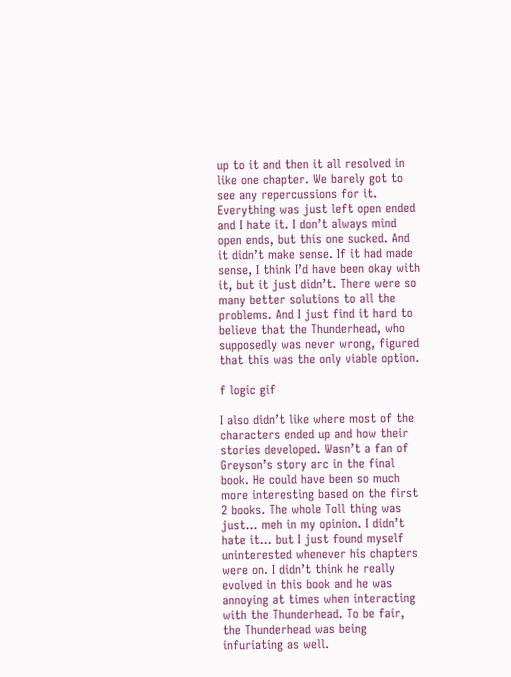up to it and then it all resolved in like one chapter. We barely got to see any repercussions for it. Everything was just left open ended and I hate it. I don’t always mind open ends, but this one sucked. And it didn’t make sense. If it had made sense, I think I’d have been okay with it, but it just didn’t. There were so many better solutions to all the problems. And I just find it hard to believe that the Thunderhead, who supposedly was never wrong, figured that this was the only viable option.

f logic gif

I also didn’t like where most of the characters ended up and how their stories developed. Wasn’t a fan of Greyson’s story arc in the final book. He could have been so much more interesting based on the first 2 books. The whole Toll thing was just… meh in my opinion. I didn’t hate it… but I just found myself uninterested whenever his chapters were on. I didn’t think he really evolved in this book and he was annoying at times when interacting with the Thunderhead. To be fair, the Thunderhead was being infuriating as well.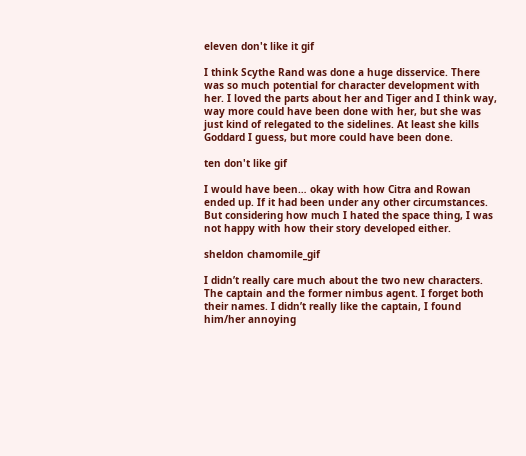eleven don't like it gif

I think Scythe Rand was done a huge disservice. There was so much potential for character development with her. I loved the parts about her and Tiger and I think way, way more could have been done with her, but she was just kind of relegated to the sidelines. At least she kills Goddard I guess, but more could have been done.

ten don't like gif

I would have been… okay with how Citra and Rowan ended up. If it had been under any other circumstances. But considering how much I hated the space thing, I was not happy with how their story developed either.

sheldon chamomile_gif

I didn’t really care much about the two new characters. The captain and the former nimbus agent. I forget both their names. I didn’t really like the captain, I found him/her annoying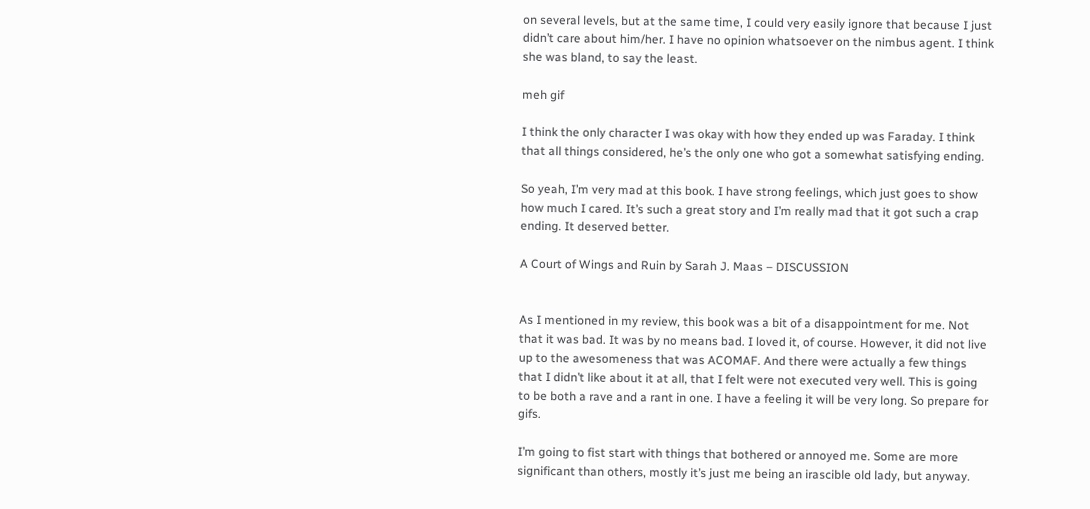on several levels, but at the same time, I could very easily ignore that because I just didn’t care about him/her. I have no opinion whatsoever on the nimbus agent. I think she was bland, to say the least.

meh gif

I think the only character I was okay with how they ended up was Faraday. I think that all things considered, he’s the only one who got a somewhat satisfying ending.

So yeah, I’m very mad at this book. I have strong feelings, which just goes to show how much I cared. It’s such a great story and I’m really mad that it got such a crap ending. It deserved better.

A Court of Wings and Ruin by Sarah J. Maas – DISCUSSION


As I mentioned in my review, this book was a bit of a disappointment for me. Not that it was bad. It was by no means bad. I loved it, of course. However, it did not live up to the awesomeness that was ACOMAF. And there were actually a few things that I didn’t like about it at all, that I felt were not executed very well. This is going to be both a rave and a rant in one. I have a feeling it will be very long. So prepare for gifs.

I’m going to fist start with things that bothered or annoyed me. Some are more significant than others, mostly it’s just me being an irascible old lady, but anyway.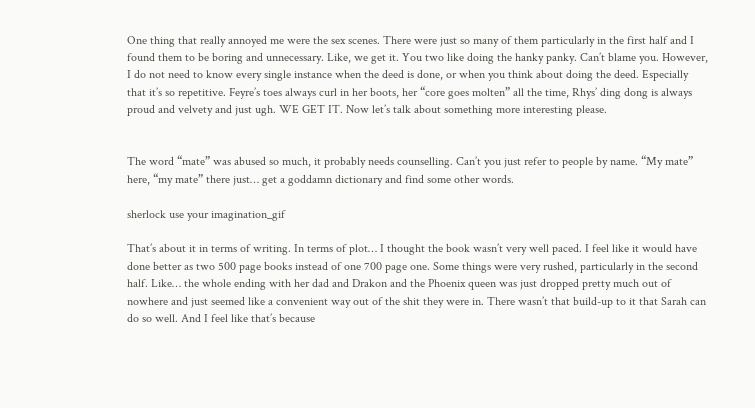One thing that really annoyed me were the sex scenes. There were just so many of them particularly in the first half and I found them to be boring and unnecessary. Like, we get it. You two like doing the hanky panky. Can’t blame you. However, I do not need to know every single instance when the deed is done, or when you think about doing the deed. Especially that it’s so repetitive. Feyre’s toes always curl in her boots, her “core goes molten” all the time, Rhys’ ding dong is always proud and velvety and just ugh. WE GET IT. Now let’s talk about something more interesting please.


The word “mate” was abused so much, it probably needs counselling. Can’t you just refer to people by name. “My mate” here, “my mate” there just… get a goddamn dictionary and find some other words.

sherlock use your imagination_gif

That’s about it in terms of writing. In terms of plot… I thought the book wasn’t very well paced. I feel like it would have done better as two 500 page books instead of one 700 page one. Some things were very rushed, particularly in the second half. Like… the whole ending with her dad and Drakon and the Phoenix queen was just dropped pretty much out of nowhere and just seemed like a convenient way out of the shit they were in. There wasn’t that build-up to it that Sarah can do so well. And I feel like that’s because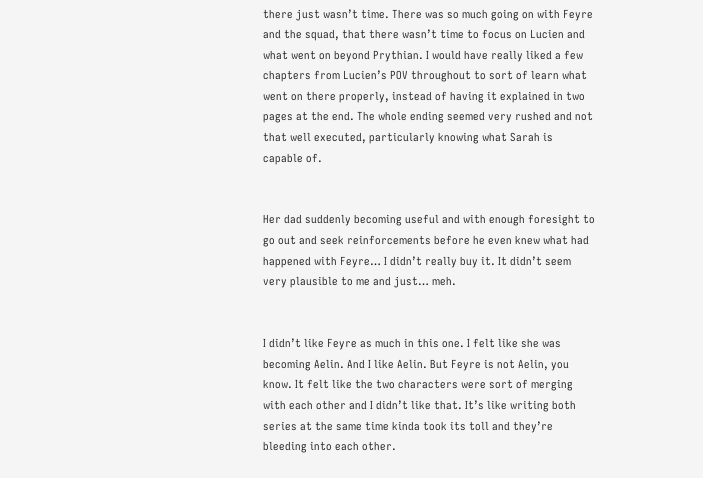there just wasn’t time. There was so much going on with Feyre and the squad, that there wasn’t time to focus on Lucien and what went on beyond Prythian. I would have really liked a few chapters from Lucien’s POV throughout to sort of learn what went on there properly, instead of having it explained in two pages at the end. The whole ending seemed very rushed and not that well executed, particularly knowing what Sarah is capable of.


Her dad suddenly becoming useful and with enough foresight to go out and seek reinforcements before he even knew what had happened with Feyre… I didn’t really buy it. It didn’t seem very plausible to me and just… meh.


I didn’t like Feyre as much in this one. I felt like she was becoming Aelin. And I like Aelin. But Feyre is not Aelin, you know. It felt like the two characters were sort of merging with each other and I didn’t like that. It’s like writing both series at the same time kinda took its toll and they’re bleeding into each other.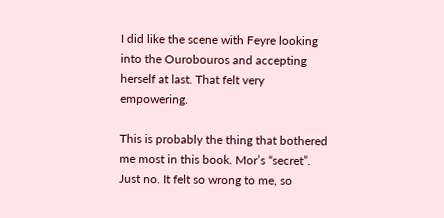I did like the scene with Feyre looking into the Ourobouros and accepting herself at last. That felt very empowering.

This is probably the thing that bothered me most in this book. Mor’s “secret”. Just no. It felt so wrong to me, so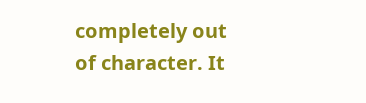completely out of character. It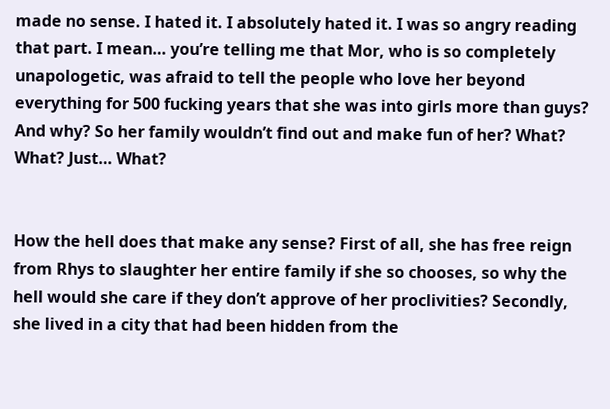made no sense. I hated it. I absolutely hated it. I was so angry reading that part. I mean… you’re telling me that Mor, who is so completely unapologetic, was afraid to tell the people who love her beyond everything for 500 fucking years that she was into girls more than guys? And why? So her family wouldn’t find out and make fun of her? What? What? Just… What?


How the hell does that make any sense? First of all, she has free reign from Rhys to slaughter her entire family if she so chooses, so why the hell would she care if they don’t approve of her proclivities? Secondly, she lived in a city that had been hidden from the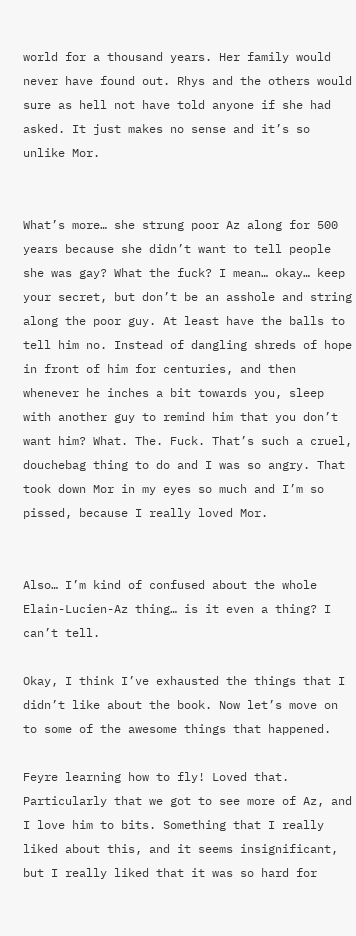world for a thousand years. Her family would never have found out. Rhys and the others would sure as hell not have told anyone if she had asked. It just makes no sense and it’s so unlike Mor.


What’s more… she strung poor Az along for 500 years because she didn’t want to tell people she was gay? What the fuck? I mean… okay… keep your secret, but don’t be an asshole and string along the poor guy. At least have the balls to tell him no. Instead of dangling shreds of hope in front of him for centuries, and then whenever he inches a bit towards you, sleep with another guy to remind him that you don’t want him? What. The. Fuck. That’s such a cruel, douchebag thing to do and I was so angry. That took down Mor in my eyes so much and I’m so pissed, because I really loved Mor.


Also… I’m kind of confused about the whole Elain-Lucien-Az thing… is it even a thing? I can’t tell.

Okay, I think I’ve exhausted the things that I didn’t like about the book. Now let’s move on to some of the awesome things that happened.

Feyre learning how to fly! Loved that. Particularly that we got to see more of Az, and I love him to bits. Something that I really liked about this, and it seems insignificant, but I really liked that it was so hard for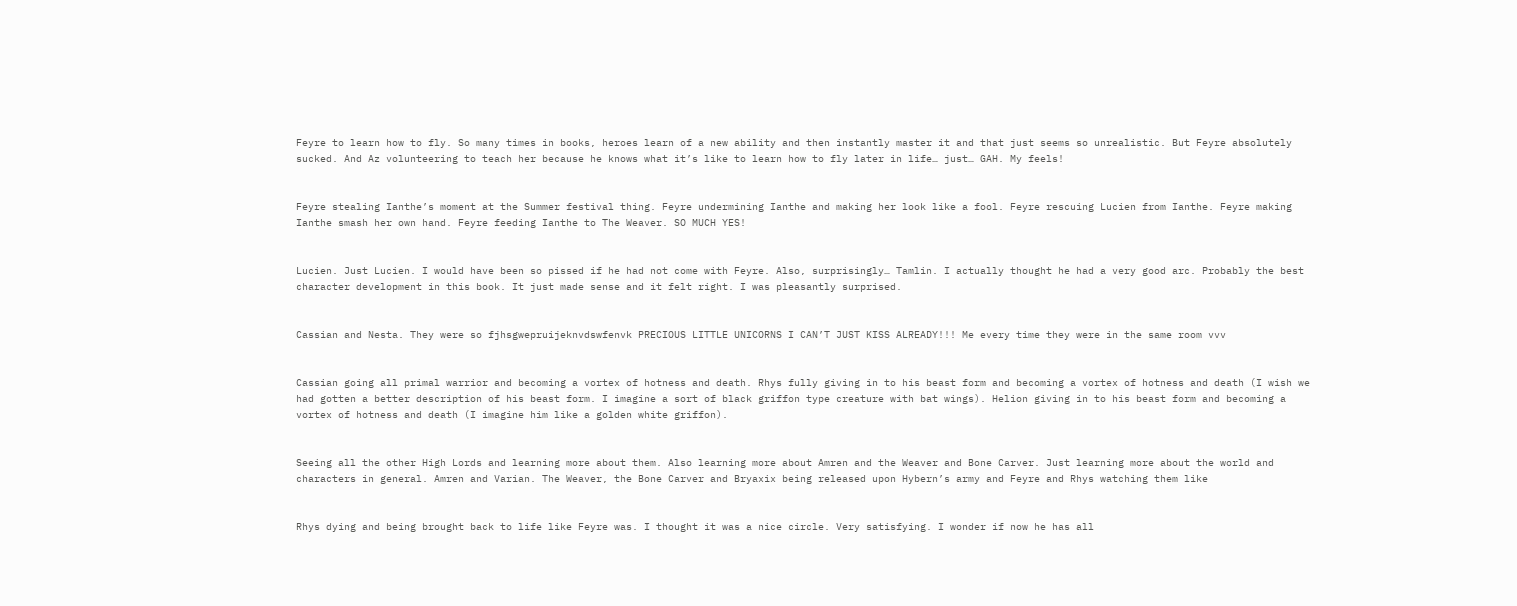Feyre to learn how to fly. So many times in books, heroes learn of a new ability and then instantly master it and that just seems so unrealistic. But Feyre absolutely sucked. And Az volunteering to teach her because he knows what it’s like to learn how to fly later in life… just… GAH. My feels!


Feyre stealing Ianthe’s moment at the Summer festival thing. Feyre undermining Ianthe and making her look like a fool. Feyre rescuing Lucien from Ianthe. Feyre making Ianthe smash her own hand. Feyre feeding Ianthe to The Weaver. SO MUCH YES!


Lucien. Just Lucien. I would have been so pissed if he had not come with Feyre. Also, surprisingly… Tamlin. I actually thought he had a very good arc. Probably the best character development in this book. It just made sense and it felt right. I was pleasantly surprised.


Cassian and Nesta. They were so fjhsgwepruijeknvdswfenvk PRECIOUS LITTLE UNICORNS I CAN’T JUST KISS ALREADY!!! Me every time they were in the same room vvv


Cassian going all primal warrior and becoming a vortex of hotness and death. Rhys fully giving in to his beast form and becoming a vortex of hotness and death (I wish we had gotten a better description of his beast form. I imagine a sort of black griffon type creature with bat wings). Helion giving in to his beast form and becoming a vortex of hotness and death (I imagine him like a golden white griffon).


Seeing all the other High Lords and learning more about them. Also learning more about Amren and the Weaver and Bone Carver. Just learning more about the world and characters in general. Amren and Varian. The Weaver, the Bone Carver and Bryaxix being released upon Hybern’s army and Feyre and Rhys watching them like


Rhys dying and being brought back to life like Feyre was. I thought it was a nice circle. Very satisfying. I wonder if now he has all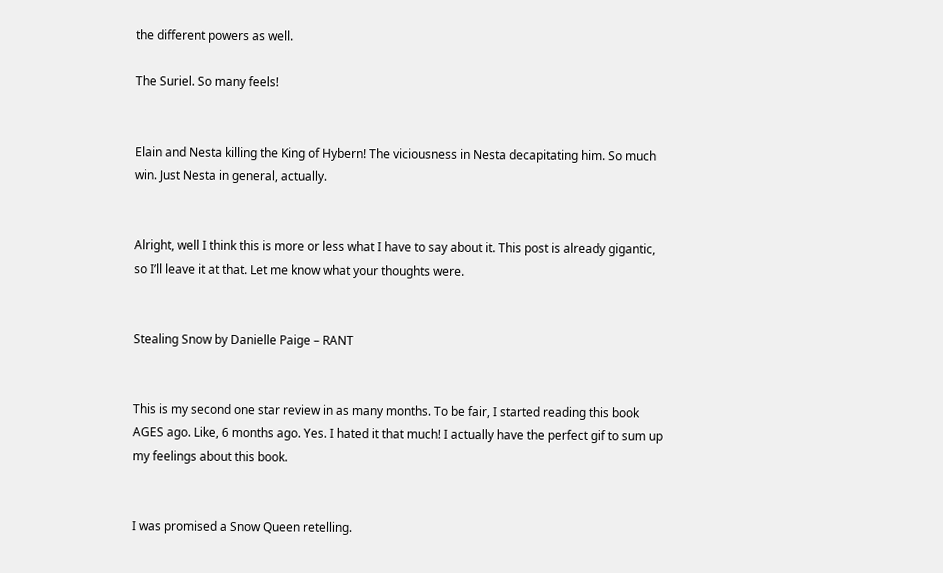the different powers as well.

The Suriel. So many feels!


Elain and Nesta killing the King of Hybern! The viciousness in Nesta decapitating him. So much win. Just Nesta in general, actually.


Alright, well I think this is more or less what I have to say about it. This post is already gigantic, so I’ll leave it at that. Let me know what your thoughts were.


Stealing Snow by Danielle Paige – RANT


This is my second one star review in as many months. To be fair, I started reading this book AGES ago. Like, 6 months ago. Yes. I hated it that much! I actually have the perfect gif to sum up my feelings about this book.


I was promised a Snow Queen retelling.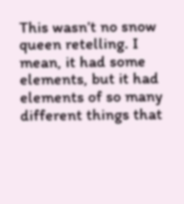This wasn’t no snow queen retelling. I mean, it had some elements, but it had elements of so many different things that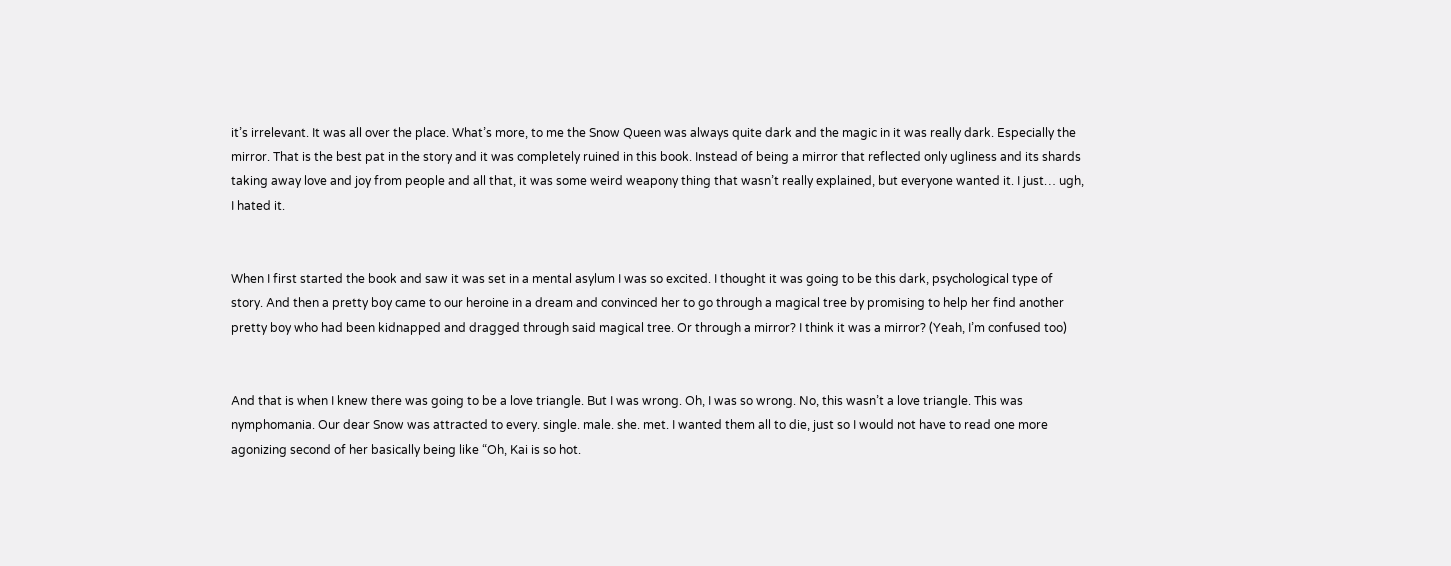it’s irrelevant. It was all over the place. What’s more, to me the Snow Queen was always quite dark and the magic in it was really dark. Especially the mirror. That is the best pat in the story and it was completely ruined in this book. Instead of being a mirror that reflected only ugliness and its shards taking away love and joy from people and all that, it was some weird weapony thing that wasn’t really explained, but everyone wanted it. I just… ugh, I hated it.


When I first started the book and saw it was set in a mental asylum I was so excited. I thought it was going to be this dark, psychological type of story. And then a pretty boy came to our heroine in a dream and convinced her to go through a magical tree by promising to help her find another pretty boy who had been kidnapped and dragged through said magical tree. Or through a mirror? I think it was a mirror? (Yeah, I’m confused too)


And that is when I knew there was going to be a love triangle. But I was wrong. Oh, I was so wrong. No, this wasn’t a love triangle. This was nymphomania. Our dear Snow was attracted to every. single. male. she. met. I wanted them all to die, just so I would not have to read one more agonizing second of her basically being like “Oh, Kai is so hot.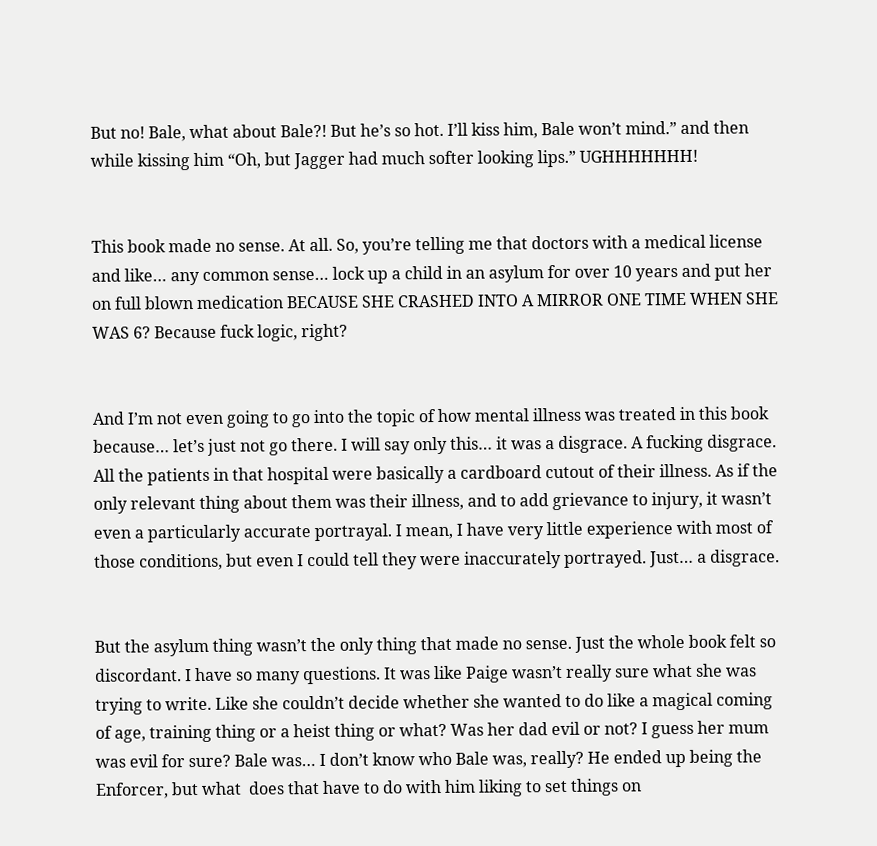But no! Bale, what about Bale?! But he’s so hot. I’ll kiss him, Bale won’t mind.” and then while kissing him “Oh, but Jagger had much softer looking lips.” UGHHHHHHH!


This book made no sense. At all. So, you’re telling me that doctors with a medical license and like… any common sense… lock up a child in an asylum for over 10 years and put her on full blown medication BECAUSE SHE CRASHED INTO A MIRROR ONE TIME WHEN SHE WAS 6? Because fuck logic, right?


And I’m not even going to go into the topic of how mental illness was treated in this book because… let’s just not go there. I will say only this… it was a disgrace. A fucking disgrace. All the patients in that hospital were basically a cardboard cutout of their illness. As if the only relevant thing about them was their illness, and to add grievance to injury, it wasn’t even a particularly accurate portrayal. I mean, I have very little experience with most of those conditions, but even I could tell they were inaccurately portrayed. Just… a disgrace.


But the asylum thing wasn’t the only thing that made no sense. Just the whole book felt so discordant. I have so many questions. It was like Paige wasn’t really sure what she was trying to write. Like she couldn’t decide whether she wanted to do like a magical coming of age, training thing or a heist thing or what? Was her dad evil or not? I guess her mum was evil for sure? Bale was… I don’t know who Bale was, really? He ended up being the Enforcer, but what  does that have to do with him liking to set things on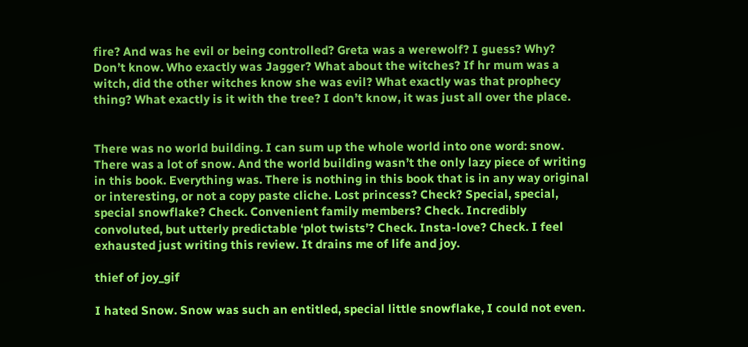fire? And was he evil or being controlled? Greta was a werewolf? I guess? Why? Don’t know. Who exactly was Jagger? What about the witches? If hr mum was a witch, did the other witches know she was evil? What exactly was that prophecy thing? What exactly is it with the tree? I don’t know, it was just all over the place.


There was no world building. I can sum up the whole world into one word: snow. There was a lot of snow. And the world building wasn’t the only lazy piece of writing in this book. Everything was. There is nothing in this book that is in any way original or interesting, or not a copy paste cliche. Lost princess? Check? Special, special, special snowflake? Check. Convenient family members? Check. Incredibly convoluted, but utterly predictable ‘plot twists’? Check. Insta-love? Check. I feel exhausted just writing this review. It drains me of life and joy.

thief of joy_gif

I hated Snow. Snow was such an entitled, special little snowflake, I could not even.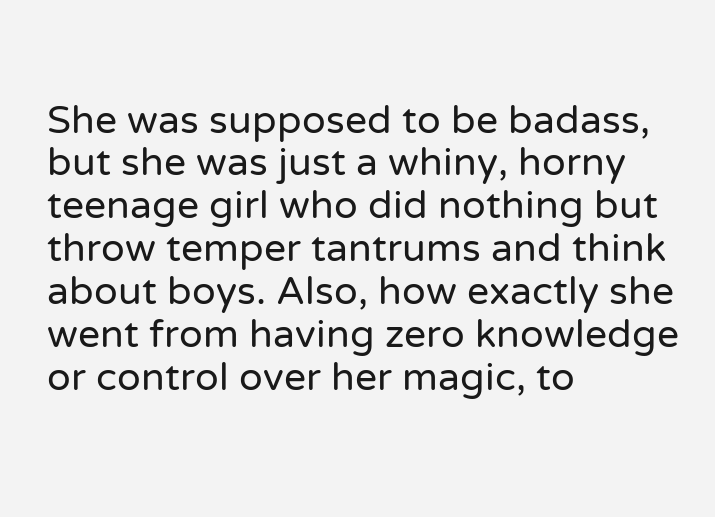She was supposed to be badass, but she was just a whiny, horny teenage girl who did nothing but throw temper tantrums and think about boys. Also, how exactly she went from having zero knowledge or control over her magic, to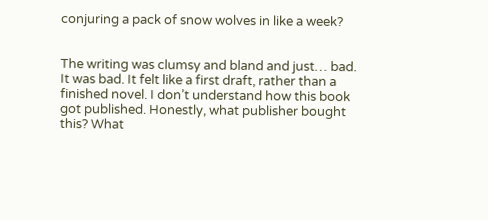conjuring a pack of snow wolves in like a week?


The writing was clumsy and bland and just… bad. It was bad. It felt like a first draft, rather than a finished novel. I don’t understand how this book got published. Honestly, what publisher bought this? What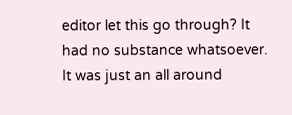editor let this go through? It had no substance whatsoever. It was just an all around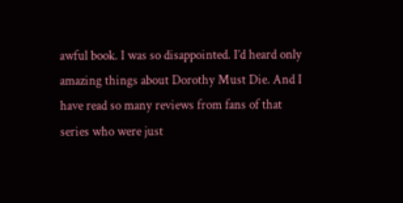awful book. I was so disappointed. I’d heard only amazing things about Dorothy Must Die. And I have read so many reviews from fans of that series who were just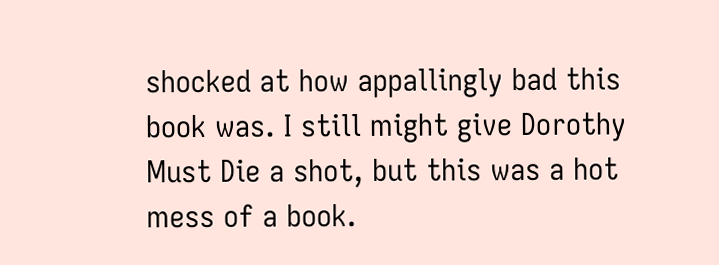shocked at how appallingly bad this book was. I still might give Dorothy Must Die a shot, but this was a hot mess of a book.